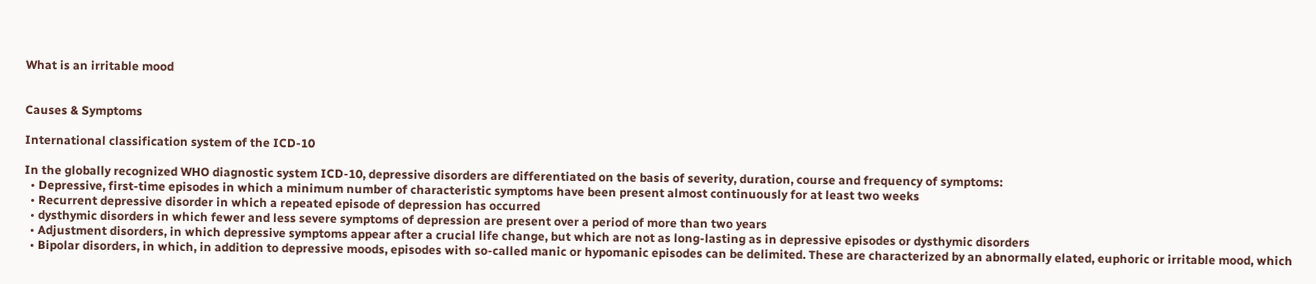What is an irritable mood


Causes & Symptoms

International classification system of the ICD-10

In the globally recognized WHO diagnostic system ICD-10, depressive disorders are differentiated on the basis of severity, duration, course and frequency of symptoms:
  • Depressive, first-time episodes in which a minimum number of characteristic symptoms have been present almost continuously for at least two weeks
  • Recurrent depressive disorder in which a repeated episode of depression has occurred
  • dysthymic disorders in which fewer and less severe symptoms of depression are present over a period of more than two years
  • Adjustment disorders, in which depressive symptoms appear after a crucial life change, but which are not as long-lasting as in depressive episodes or dysthymic disorders
  • Bipolar disorders, in which, in addition to depressive moods, episodes with so-called manic or hypomanic episodes can be delimited. These are characterized by an abnormally elated, euphoric or irritable mood, which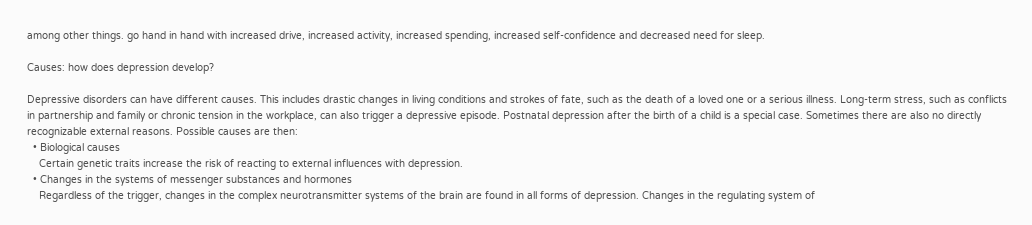among other things. go hand in hand with increased drive, increased activity, increased spending, increased self-confidence and decreased need for sleep.

Causes: how does depression develop?

Depressive disorders can have different causes. This includes drastic changes in living conditions and strokes of fate, such as the death of a loved one or a serious illness. Long-term stress, such as conflicts in partnership and family or chronic tension in the workplace, can also trigger a depressive episode. Postnatal depression after the birth of a child is a special case. Sometimes there are also no directly recognizable external reasons. Possible causes are then:
  • Biological causes
    Certain genetic traits increase the risk of reacting to external influences with depression.
  • Changes in the systems of messenger substances and hormones
    Regardless of the trigger, changes in the complex neurotransmitter systems of the brain are found in all forms of depression. Changes in the regulating system of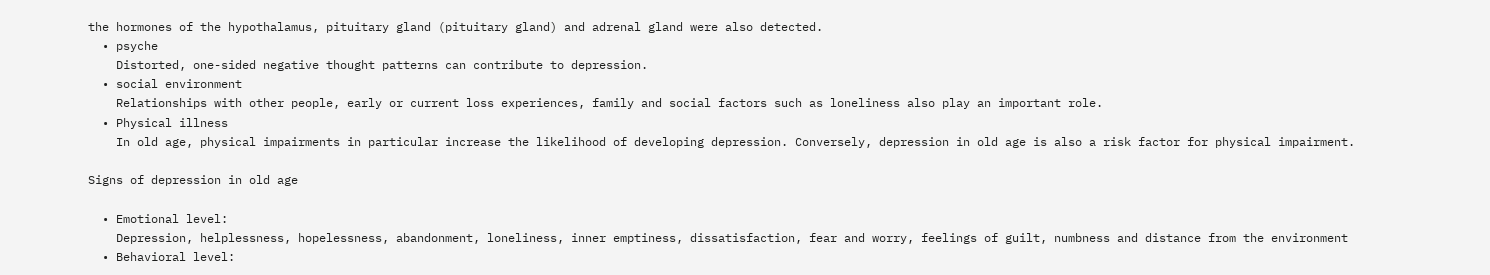the hormones of the hypothalamus, pituitary gland (pituitary gland) and adrenal gland were also detected.
  • psyche
    Distorted, one-sided negative thought patterns can contribute to depression.
  • social environment
    Relationships with other people, early or current loss experiences, family and social factors such as loneliness also play an important role.
  • Physical illness
    In old age, physical impairments in particular increase the likelihood of developing depression. Conversely, depression in old age is also a risk factor for physical impairment.

Signs of depression in old age

  • Emotional level:
    Depression, helplessness, hopelessness, abandonment, loneliness, inner emptiness, dissatisfaction, fear and worry, feelings of guilt, numbness and distance from the environment
  • Behavioral level: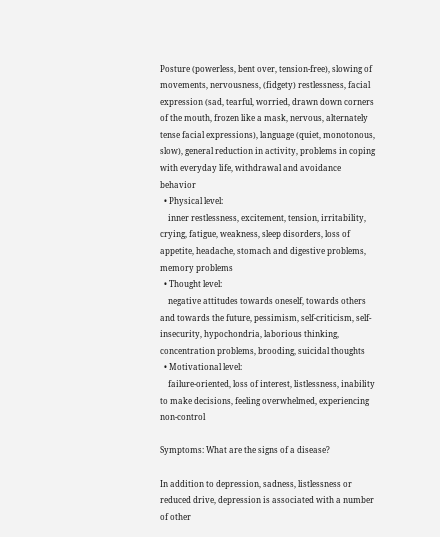Posture (powerless, bent over, tension-free), slowing of movements, nervousness, (fidgety) restlessness, facial expression (sad, tearful, worried, drawn down corners of the mouth, frozen like a mask, nervous, alternately tense facial expressions), language (quiet, monotonous, slow), general reduction in activity, problems in coping with everyday life, withdrawal and avoidance behavior
  • Physical level:
    inner restlessness, excitement, tension, irritability, crying, fatigue, weakness, sleep disorders, loss of appetite, headache, stomach and digestive problems, memory problems
  • Thought level:
    negative attitudes towards oneself, towards others and towards the future, pessimism, self-criticism, self-insecurity, hypochondria, laborious thinking, concentration problems, brooding, suicidal thoughts
  • Motivational level:
    failure-oriented, loss of interest, listlessness, inability to make decisions, feeling overwhelmed, experiencing non-control

Symptoms: What are the signs of a disease?

In addition to depression, sadness, listlessness or reduced drive, depression is associated with a number of other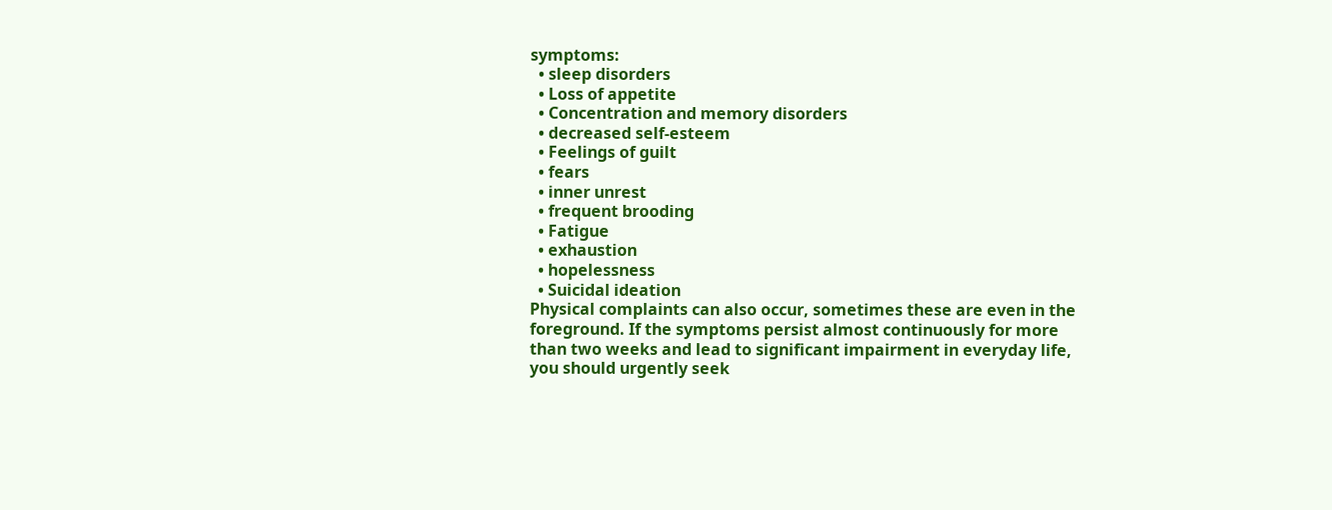symptoms:
  • sleep disorders
  • Loss of appetite
  • Concentration and memory disorders
  • decreased self-esteem
  • Feelings of guilt
  • fears
  • inner unrest
  • frequent brooding
  • Fatigue
  • exhaustion
  • hopelessness
  • Suicidal ideation
Physical complaints can also occur, sometimes these are even in the foreground. If the symptoms persist almost continuously for more than two weeks and lead to significant impairment in everyday life, you should urgently seek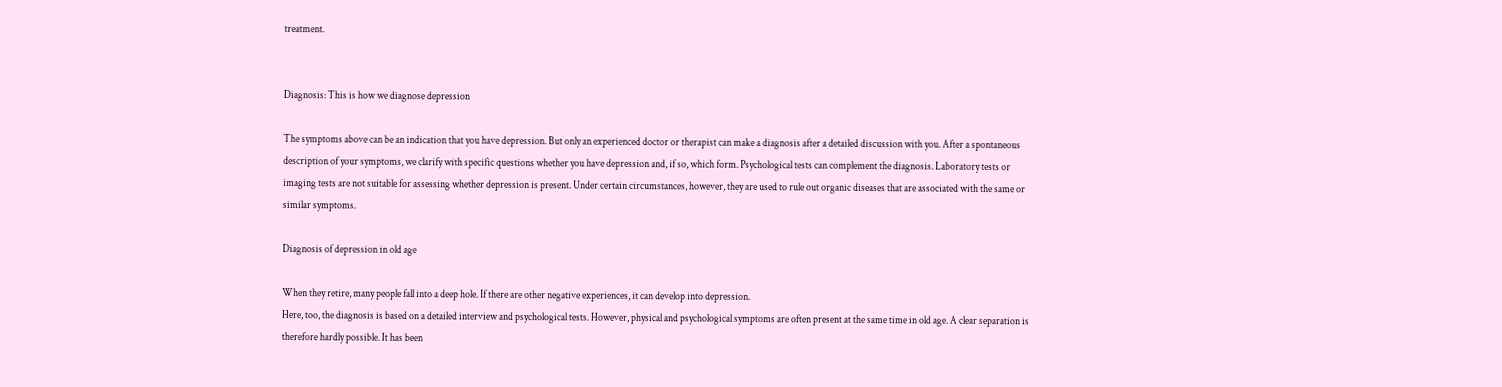treatment.


Diagnosis: This is how we diagnose depression

The symptoms above can be an indication that you have depression. But only an experienced doctor or therapist can make a diagnosis after a detailed discussion with you. After a spontaneous description of your symptoms, we clarify with specific questions whether you have depression and, if so, which form. Psychological tests can complement the diagnosis. Laboratory tests or imaging tests are not suitable for assessing whether depression is present. Under certain circumstances, however, they are used to rule out organic diseases that are associated with the same or similar symptoms.

Diagnosis of depression in old age

When they retire, many people fall into a deep hole. If there are other negative experiences, it can develop into depression.
Here, too, the diagnosis is based on a detailed interview and psychological tests. However, physical and psychological symptoms are often present at the same time in old age. A clear separation is therefore hardly possible. It has been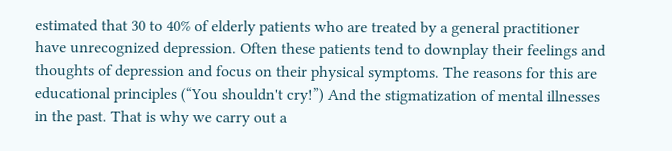estimated that 30 to 40% of elderly patients who are treated by a general practitioner have unrecognized depression. Often these patients tend to downplay their feelings and thoughts of depression and focus on their physical symptoms. The reasons for this are educational principles (“You shouldn't cry!”) And the stigmatization of mental illnesses in the past. That is why we carry out a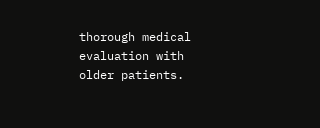thorough medical evaluation with older patients.